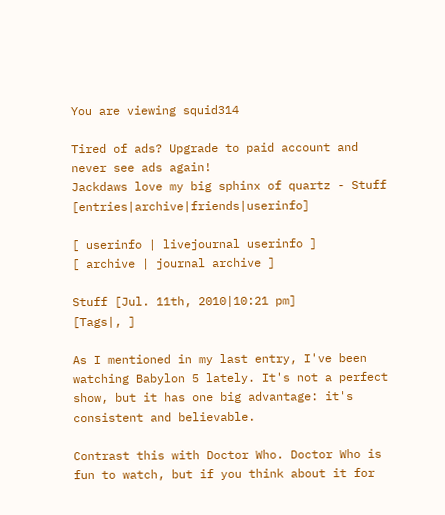You are viewing squid314

Tired of ads? Upgrade to paid account and never see ads again!
Jackdaws love my big sphinx of quartz - Stuff [entries|archive|friends|userinfo]

[ userinfo | livejournal userinfo ]
[ archive | journal archive ]

Stuff [Jul. 11th, 2010|10:21 pm]
[Tags|, ]

As I mentioned in my last entry, I've been watching Babylon 5 lately. It's not a perfect show, but it has one big advantage: it's consistent and believable.

Contrast this with Doctor Who. Doctor Who is fun to watch, but if you think about it for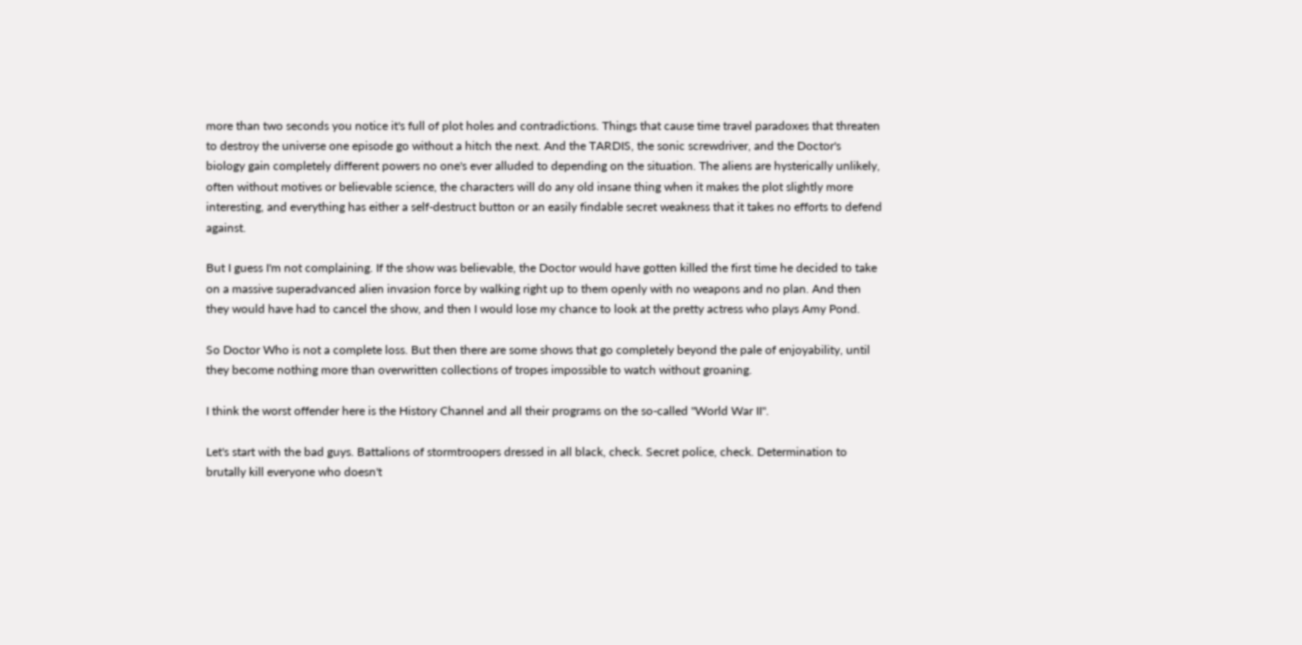more than two seconds you notice it's full of plot holes and contradictions. Things that cause time travel paradoxes that threaten to destroy the universe one episode go without a hitch the next. And the TARDIS, the sonic screwdriver, and the Doctor's biology gain completely different powers no one's ever alluded to depending on the situation. The aliens are hysterically unlikely, often without motives or believable science, the characters will do any old insane thing when it makes the plot slightly more interesting, and everything has either a self-destruct button or an easily findable secret weakness that it takes no efforts to defend against.

But I guess I'm not complaining. If the show was believable, the Doctor would have gotten killed the first time he decided to take on a massive superadvanced alien invasion force by walking right up to them openly with no weapons and no plan. And then they would have had to cancel the show, and then I would lose my chance to look at the pretty actress who plays Amy Pond.

So Doctor Who is not a complete loss. But then there are some shows that go completely beyond the pale of enjoyability, until they become nothing more than overwritten collections of tropes impossible to watch without groaning.

I think the worst offender here is the History Channel and all their programs on the so-called "World War II".

Let's start with the bad guys. Battalions of stormtroopers dressed in all black, check. Secret police, check. Determination to brutally kill everyone who doesn't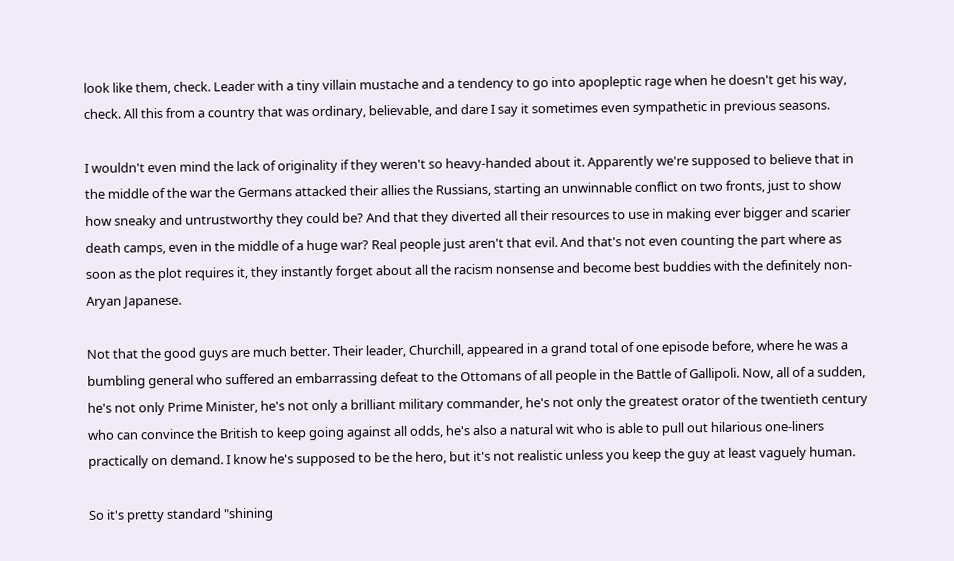look like them, check. Leader with a tiny villain mustache and a tendency to go into apopleptic rage when he doesn't get his way, check. All this from a country that was ordinary, believable, and dare I say it sometimes even sympathetic in previous seasons.

I wouldn't even mind the lack of originality if they weren't so heavy-handed about it. Apparently we're supposed to believe that in the middle of the war the Germans attacked their allies the Russians, starting an unwinnable conflict on two fronts, just to show how sneaky and untrustworthy they could be? And that they diverted all their resources to use in making ever bigger and scarier death camps, even in the middle of a huge war? Real people just aren't that evil. And that's not even counting the part where as soon as the plot requires it, they instantly forget about all the racism nonsense and become best buddies with the definitely non-Aryan Japanese.

Not that the good guys are much better. Their leader, Churchill, appeared in a grand total of one episode before, where he was a bumbling general who suffered an embarrassing defeat to the Ottomans of all people in the Battle of Gallipoli. Now, all of a sudden, he's not only Prime Minister, he's not only a brilliant military commander, he's not only the greatest orator of the twentieth century who can convince the British to keep going against all odds, he's also a natural wit who is able to pull out hilarious one-liners practically on demand. I know he's supposed to be the hero, but it's not realistic unless you keep the guy at least vaguely human.

So it's pretty standard "shining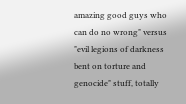amazing good guys who can do no wrong" versus "evil legions of darkness bent on torture and genocide" stuff, totally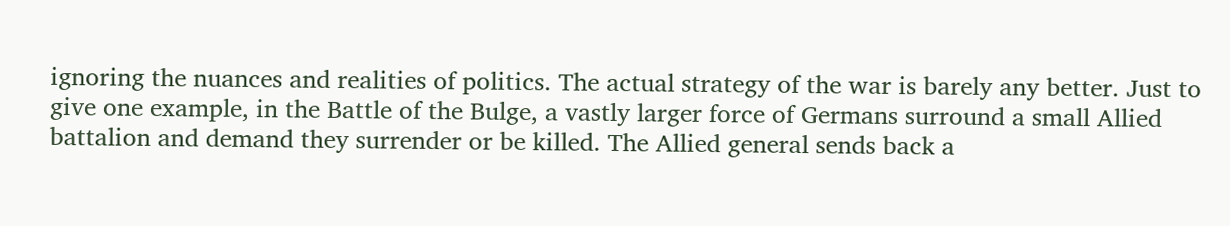ignoring the nuances and realities of politics. The actual strategy of the war is barely any better. Just to give one example, in the Battle of the Bulge, a vastly larger force of Germans surround a small Allied battalion and demand they surrender or be killed. The Allied general sends back a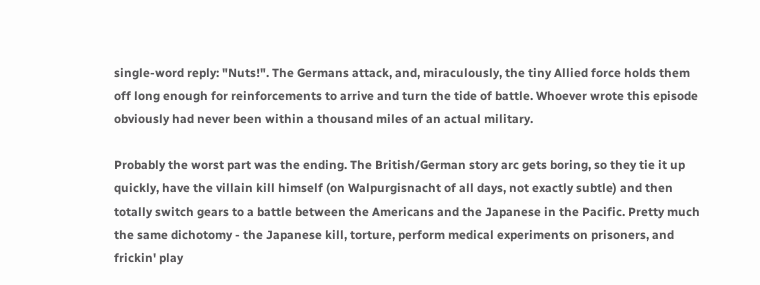single-word reply: "Nuts!". The Germans attack, and, miraculously, the tiny Allied force holds them off long enough for reinforcements to arrive and turn the tide of battle. Whoever wrote this episode obviously had never been within a thousand miles of an actual military.

Probably the worst part was the ending. The British/German story arc gets boring, so they tie it up quickly, have the villain kill himself (on Walpurgisnacht of all days, not exactly subtle) and then totally switch gears to a battle between the Americans and the Japanese in the Pacific. Pretty much the same dichotomy - the Japanese kill, torture, perform medical experiments on prisoners, and frickin' play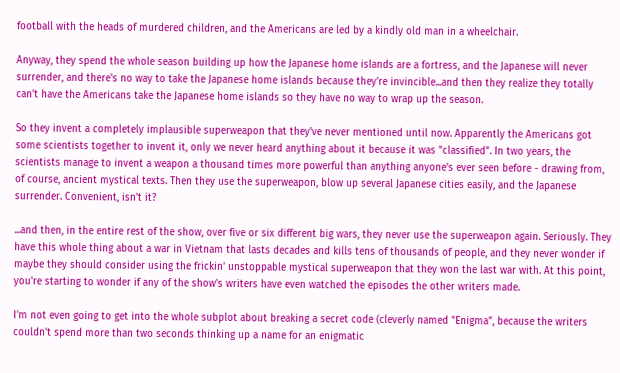football with the heads of murdered children, and the Americans are led by a kindly old man in a wheelchair.

Anyway, they spend the whole season building up how the Japanese home islands are a fortress, and the Japanese will never surrender, and there's no way to take the Japanese home islands because they're invincible...and then they realize they totally can't have the Americans take the Japanese home islands so they have no way to wrap up the season.

So they invent a completely implausible superweapon that they've never mentioned until now. Apparently the Americans got some scientists together to invent it, only we never heard anything about it because it was "classified". In two years, the scientists manage to invent a weapon a thousand times more powerful than anything anyone's ever seen before - drawing from, of course, ancient mystical texts. Then they use the superweapon, blow up several Japanese cities easily, and the Japanese surrender. Convenient, isn't it?

...and then, in the entire rest of the show, over five or six different big wars, they never use the superweapon again. Seriously. They have this whole thing about a war in Vietnam that lasts decades and kills tens of thousands of people, and they never wonder if maybe they should consider using the frickin' unstoppable mystical superweapon that they won the last war with. At this point, you're starting to wonder if any of the show's writers have even watched the episodes the other writers made.

I'm not even going to get into the whole subplot about breaking a secret code (cleverly named "Enigma", because the writers couldn't spend more than two seconds thinking up a name for an enigmatic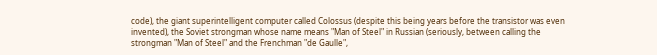code), the giant superintelligent computer called Colossus (despite this being years before the transistor was even invented), the Soviet strongman whose name means "Man of Steel" in Russian (seriously, between calling the strongman "Man of Steel" and the Frenchman "de Gaulle",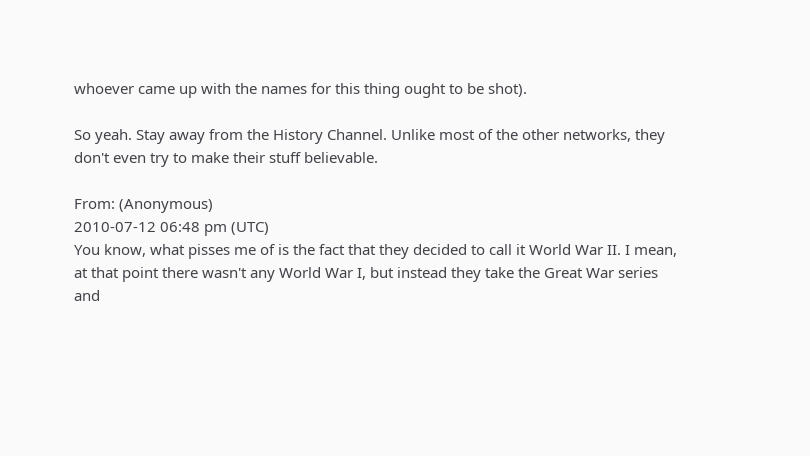whoever came up with the names for this thing ought to be shot).

So yeah. Stay away from the History Channel. Unlike most of the other networks, they don't even try to make their stuff believable.

From: (Anonymous)
2010-07-12 06:48 pm (UTC)
You know, what pisses me of is the fact that they decided to call it World War II. I mean, at that point there wasn't any World War I, but instead they take the Great War series and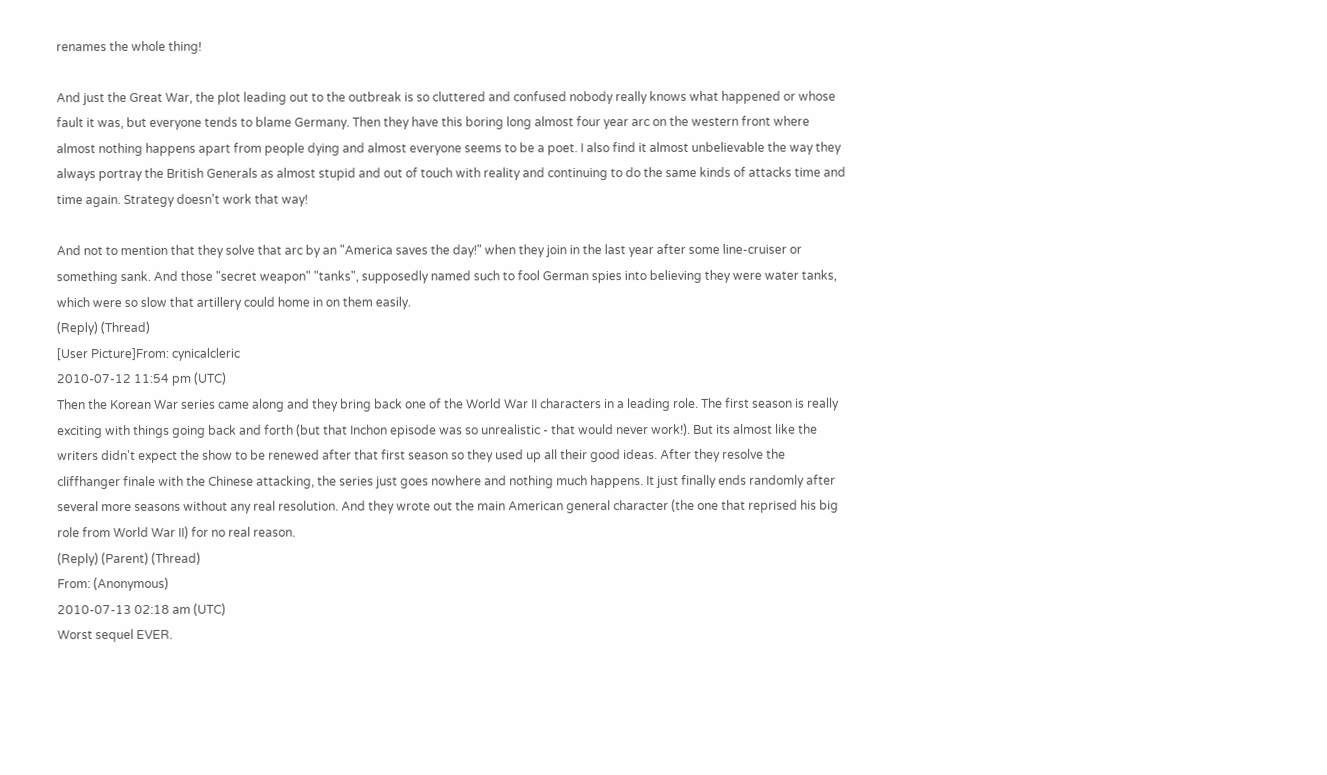renames the whole thing!

And just the Great War, the plot leading out to the outbreak is so cluttered and confused nobody really knows what happened or whose fault it was, but everyone tends to blame Germany. Then they have this boring long almost four year arc on the western front where almost nothing happens apart from people dying and almost everyone seems to be a poet. I also find it almost unbelievable the way they always portray the British Generals as almost stupid and out of touch with reality and continuing to do the same kinds of attacks time and time again. Strategy doesn't work that way!

And not to mention that they solve that arc by an "America saves the day!" when they join in the last year after some line-cruiser or something sank. And those "secret weapon" "tanks", supposedly named such to fool German spies into believing they were water tanks, which were so slow that artillery could home in on them easily.
(Reply) (Thread)
[User Picture]From: cynicalcleric
2010-07-12 11:54 pm (UTC)
Then the Korean War series came along and they bring back one of the World War II characters in a leading role. The first season is really exciting with things going back and forth (but that Inchon episode was so unrealistic - that would never work!). But its almost like the writers didn't expect the show to be renewed after that first season so they used up all their good ideas. After they resolve the cliffhanger finale with the Chinese attacking, the series just goes nowhere and nothing much happens. It just finally ends randomly after several more seasons without any real resolution. And they wrote out the main American general character (the one that reprised his big role from World War II) for no real reason.
(Reply) (Parent) (Thread)
From: (Anonymous)
2010-07-13 02:18 am (UTC)
Worst sequel EVER.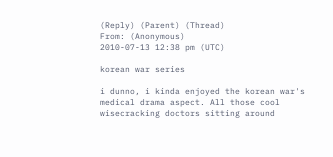(Reply) (Parent) (Thread)
From: (Anonymous)
2010-07-13 12:38 pm (UTC)

korean war series

i dunno, i kinda enjoyed the korean war's medical drama aspect. All those cool wisecracking doctors sitting around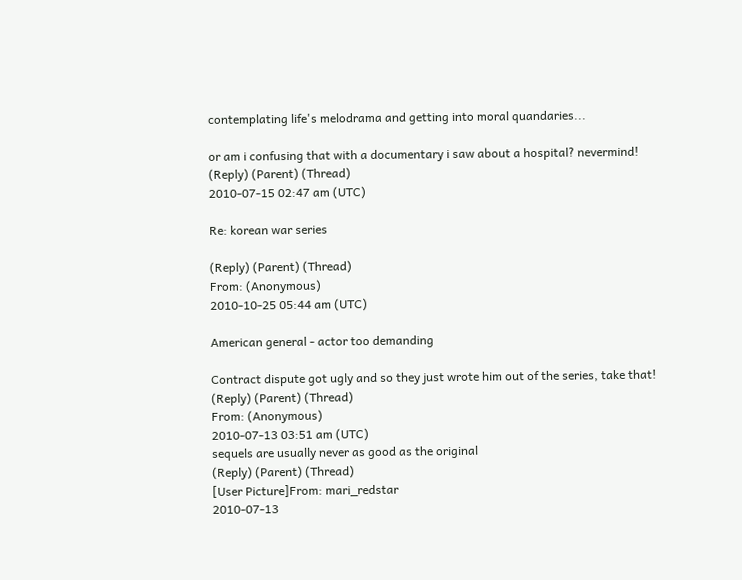contemplating life's melodrama and getting into moral quandaries...

or am i confusing that with a documentary i saw about a hospital? nevermind!
(Reply) (Parent) (Thread)
2010-07-15 02:47 am (UTC)

Re: korean war series

(Reply) (Parent) (Thread)
From: (Anonymous)
2010-10-25 05:44 am (UTC)

American general - actor too demanding

Contract dispute got ugly and so they just wrote him out of the series, take that!
(Reply) (Parent) (Thread)
From: (Anonymous)
2010-07-13 03:51 am (UTC)
sequels are usually never as good as the original
(Reply) (Parent) (Thread)
[User Picture]From: mari_redstar
2010-07-13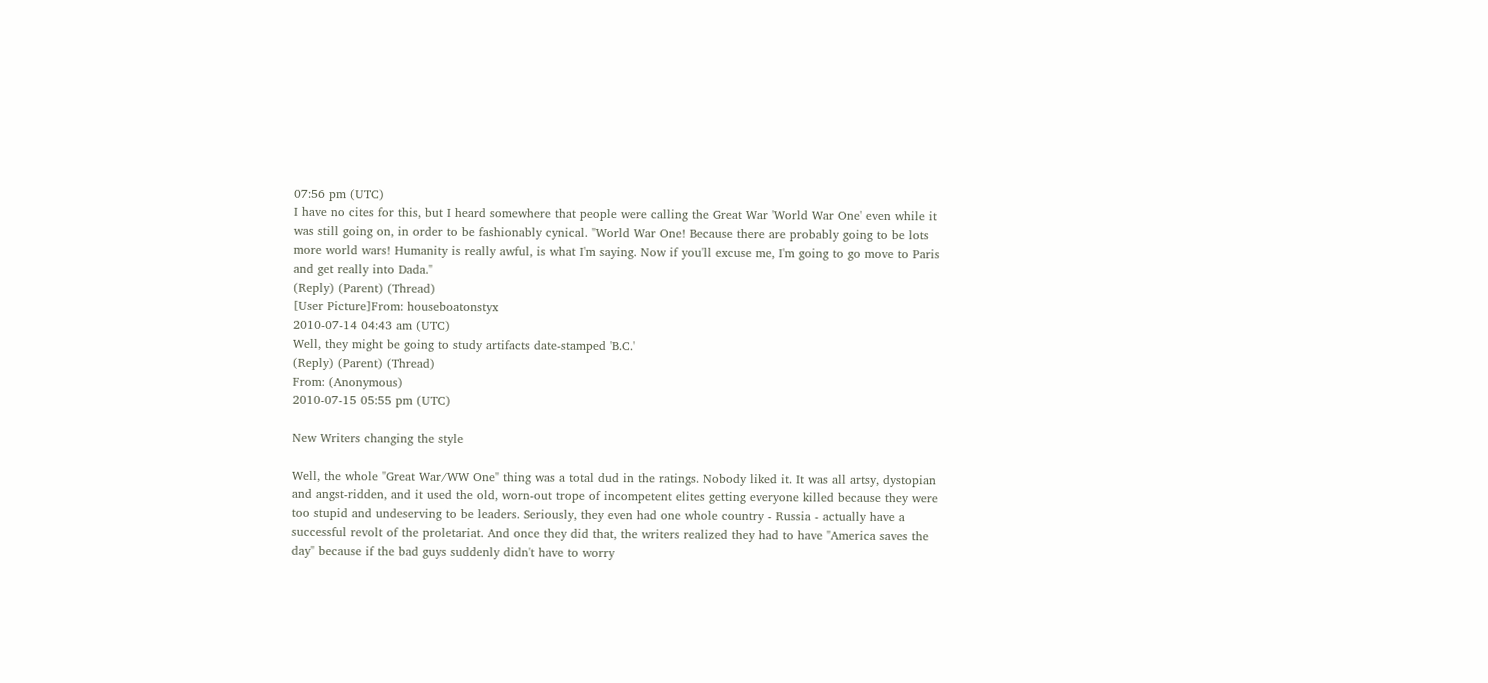07:56 pm (UTC)
I have no cites for this, but I heard somewhere that people were calling the Great War 'World War One' even while it was still going on, in order to be fashionably cynical. "World War One! Because there are probably going to be lots more world wars! Humanity is really awful, is what I'm saying. Now if you'll excuse me, I'm going to go move to Paris and get really into Dada."
(Reply) (Parent) (Thread)
[User Picture]From: houseboatonstyx
2010-07-14 04:43 am (UTC)
Well, they might be going to study artifacts date-stamped 'B.C.'
(Reply) (Parent) (Thread)
From: (Anonymous)
2010-07-15 05:55 pm (UTC)

New Writers changing the style

Well, the whole "Great War/WW One" thing was a total dud in the ratings. Nobody liked it. It was all artsy, dystopian and angst-ridden, and it used the old, worn-out trope of incompetent elites getting everyone killed because they were too stupid and undeserving to be leaders. Seriously, they even had one whole country - Russia - actually have a successful revolt of the proletariat. And once they did that, the writers realized they had to have "America saves the day" because if the bad guys suddenly didn't have to worry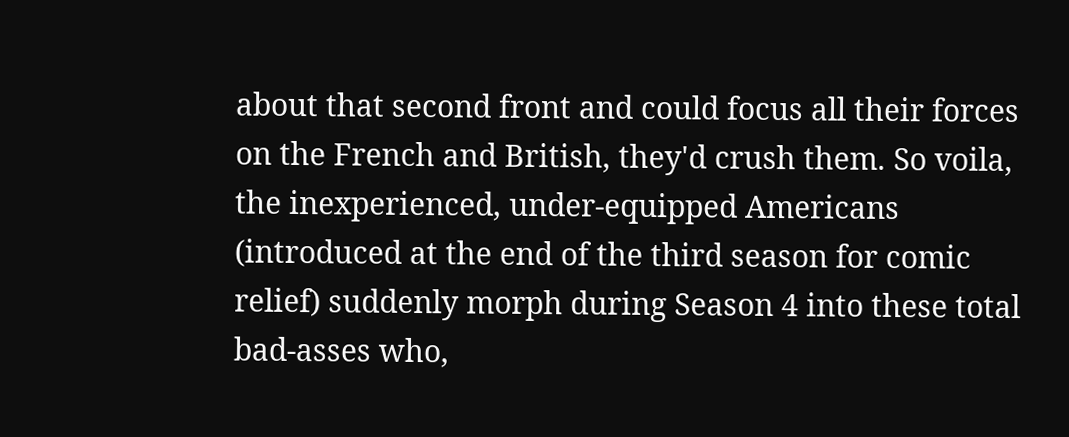about that second front and could focus all their forces on the French and British, they'd crush them. So voila, the inexperienced, under-equipped Americans (introduced at the end of the third season for comic relief) suddenly morph during Season 4 into these total bad-asses who,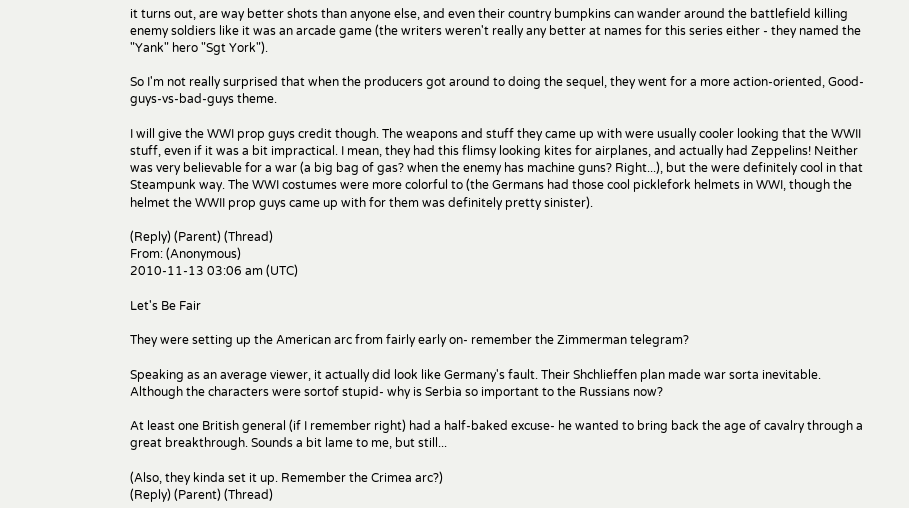it turns out, are way better shots than anyone else, and even their country bumpkins can wander around the battlefield killing enemy soldiers like it was an arcade game (the writers weren't really any better at names for this series either - they named the "Yank" hero "Sgt York").

So I'm not really surprised that when the producers got around to doing the sequel, they went for a more action-oriented, Good-guys-vs-bad-guys theme.

I will give the WWI prop guys credit though. The weapons and stuff they came up with were usually cooler looking that the WWII stuff, even if it was a bit impractical. I mean, they had this flimsy looking kites for airplanes, and actually had Zeppelins! Neither was very believable for a war (a big bag of gas? when the enemy has machine guns? Right...), but the were definitely cool in that Steampunk way. The WWI costumes were more colorful to (the Germans had those cool picklefork helmets in WWI, though the helmet the WWII prop guys came up with for them was definitely pretty sinister).

(Reply) (Parent) (Thread)
From: (Anonymous)
2010-11-13 03:06 am (UTC)

Let's Be Fair

They were setting up the American arc from fairly early on- remember the Zimmerman telegram?

Speaking as an average viewer, it actually did look like Germany's fault. Their Shchlieffen plan made war sorta inevitable. Although the characters were sortof stupid- why is Serbia so important to the Russians now?

At least one British general (if I remember right) had a half-baked excuse- he wanted to bring back the age of cavalry through a great breakthrough. Sounds a bit lame to me, but still...

(Also, they kinda set it up. Remember the Crimea arc?)
(Reply) (Parent) (Thread)